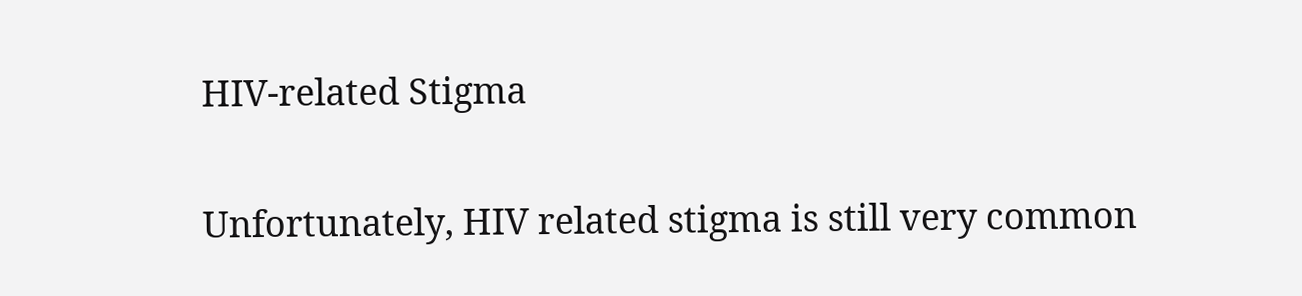HIV-related Stigma

Unfortunately, HIV related stigma is still very common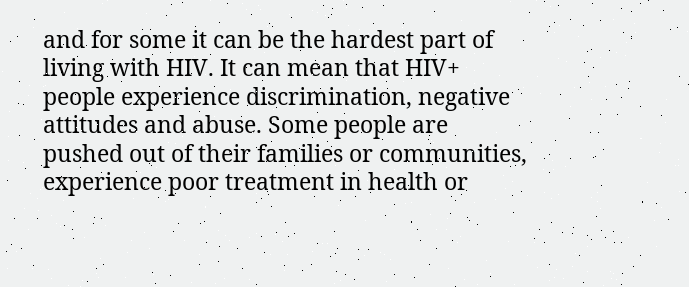and for some it can be the hardest part of living with HIV. It can mean that HIV+ people experience discrimination, negative attitudes and abuse. Some people are pushed out of their families or communities, experience poor treatment in health or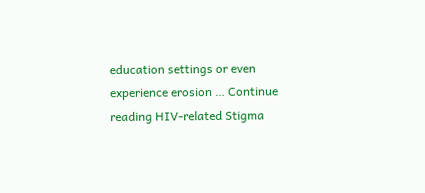education settings or even experience erosion … Continue reading HIV-related Stigma